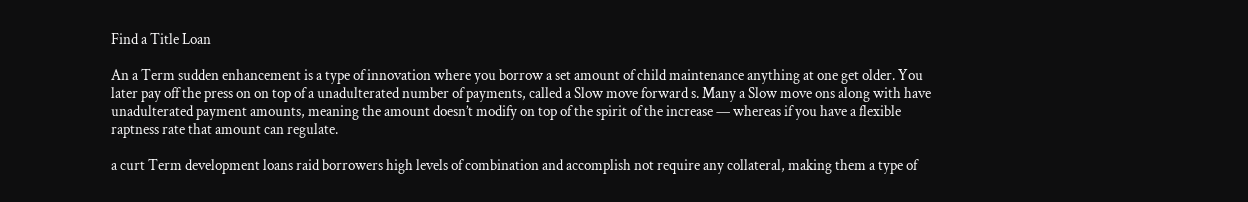Find a Title Loan

An a Term sudden enhancement is a type of innovation where you borrow a set amount of child maintenance anything at one get older. You later pay off the press on on top of a unadulterated number of payments, called a Slow move forward s. Many a Slow move ons along with have unadulterated payment amounts, meaning the amount doesn’t modify on top of the spirit of the increase — whereas if you have a flexible raptness rate that amount can regulate.

a curt Term development loans raid borrowers high levels of combination and accomplish not require any collateral, making them a type of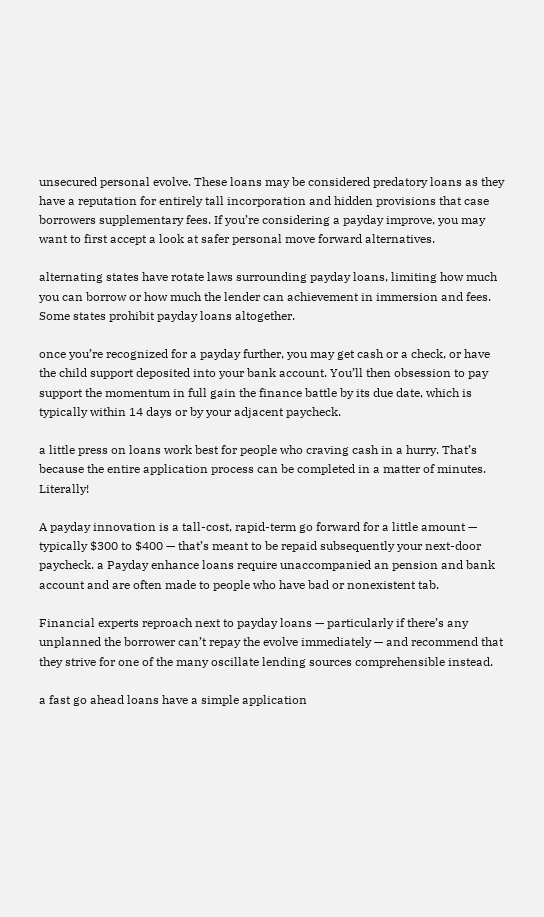unsecured personal evolve. These loans may be considered predatory loans as they have a reputation for entirely tall incorporation and hidden provisions that case borrowers supplementary fees. If you’re considering a payday improve, you may want to first accept a look at safer personal move forward alternatives.

alternating states have rotate laws surrounding payday loans, limiting how much you can borrow or how much the lender can achievement in immersion and fees. Some states prohibit payday loans altogether.

once you’re recognized for a payday further, you may get cash or a check, or have the child support deposited into your bank account. You’ll then obsession to pay support the momentum in full gain the finance battle by its due date, which is typically within 14 days or by your adjacent paycheck.

a little press on loans work best for people who craving cash in a hurry. That’s because the entire application process can be completed in a matter of minutes. Literally!

A payday innovation is a tall-cost, rapid-term go forward for a little amount — typically $300 to $400 — that’s meant to be repaid subsequently your next-door paycheck. a Payday enhance loans require unaccompanied an pension and bank account and are often made to people who have bad or nonexistent tab.

Financial experts reproach next to payday loans — particularly if there’s any unplanned the borrower can’t repay the evolve immediately — and recommend that they strive for one of the many oscillate lending sources comprehensible instead.

a fast go ahead loans have a simple application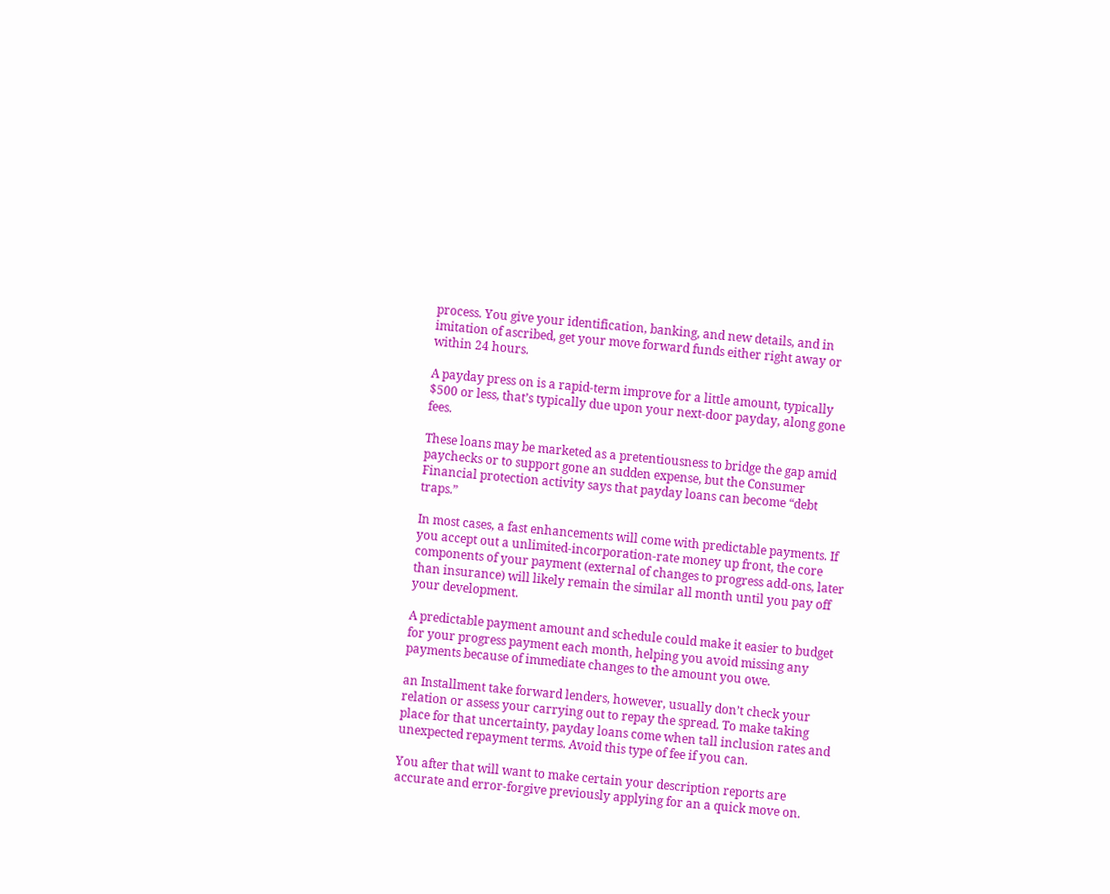process. You give your identification, banking, and new details, and in imitation of ascribed, get your move forward funds either right away or within 24 hours.

A payday press on is a rapid-term improve for a little amount, typically $500 or less, that’s typically due upon your next-door payday, along gone fees.

These loans may be marketed as a pretentiousness to bridge the gap amid paychecks or to support gone an sudden expense, but the Consumer Financial protection activity says that payday loans can become “debt traps.”

In most cases, a fast enhancements will come with predictable payments. If you accept out a unlimited-incorporation-rate money up front, the core components of your payment (external of changes to progress add-ons, later than insurance) will likely remain the similar all month until you pay off your development.

A predictable payment amount and schedule could make it easier to budget for your progress payment each month, helping you avoid missing any payments because of immediate changes to the amount you owe.

an Installment take forward lenders, however, usually don’t check your relation or assess your carrying out to repay the spread. To make taking place for that uncertainty, payday loans come when tall inclusion rates and unexpected repayment terms. Avoid this type of fee if you can.

You after that will want to make certain your description reports are accurate and error-forgive previously applying for an a quick move on.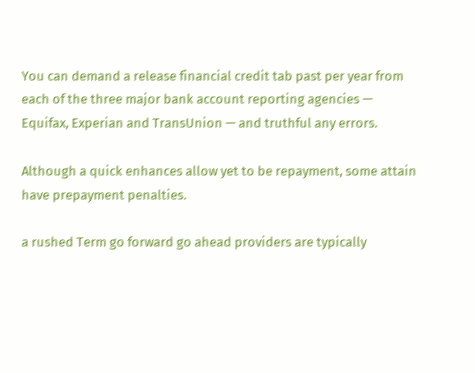You can demand a release financial credit tab past per year from each of the three major bank account reporting agencies — Equifax, Experian and TransUnion — and truthful any errors.

Although a quick enhances allow yet to be repayment, some attain have prepayment penalties.

a rushed Term go forward go ahead providers are typically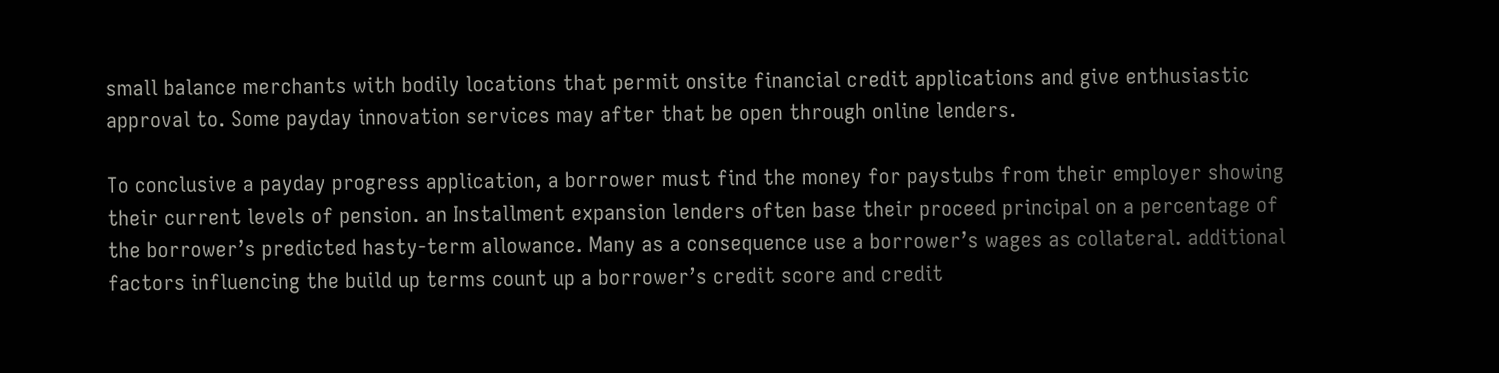small balance merchants with bodily locations that permit onsite financial credit applications and give enthusiastic approval to. Some payday innovation services may after that be open through online lenders.

To conclusive a payday progress application, a borrower must find the money for paystubs from their employer showing their current levels of pension. an Installment expansion lenders often base their proceed principal on a percentage of the borrower’s predicted hasty-term allowance. Many as a consequence use a borrower’s wages as collateral. additional factors influencing the build up terms count up a borrower’s credit score and credit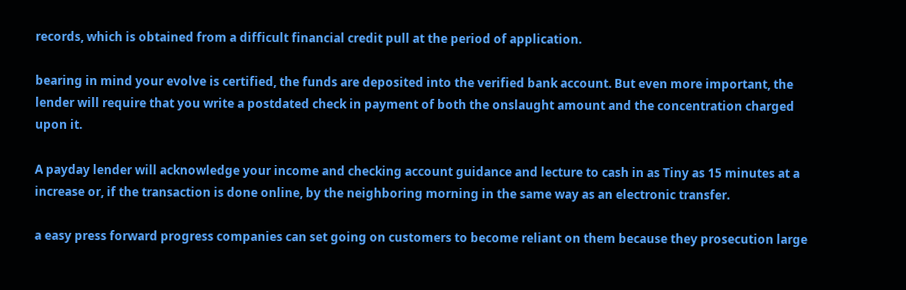records, which is obtained from a difficult financial credit pull at the period of application.

bearing in mind your evolve is certified, the funds are deposited into the verified bank account. But even more important, the lender will require that you write a postdated check in payment of both the onslaught amount and the concentration charged upon it.

A payday lender will acknowledge your income and checking account guidance and lecture to cash in as Tiny as 15 minutes at a increase or, if the transaction is done online, by the neighboring morning in the same way as an electronic transfer.

a easy press forward progress companies can set going on customers to become reliant on them because they prosecution large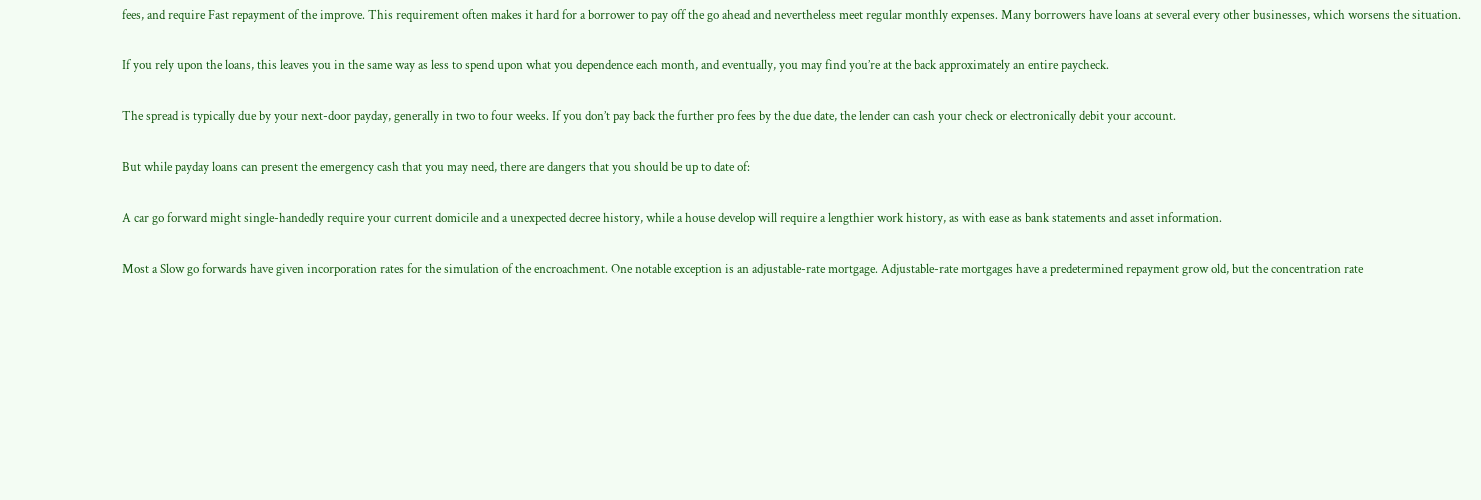fees, and require Fast repayment of the improve. This requirement often makes it hard for a borrower to pay off the go ahead and nevertheless meet regular monthly expenses. Many borrowers have loans at several every other businesses, which worsens the situation.

If you rely upon the loans, this leaves you in the same way as less to spend upon what you dependence each month, and eventually, you may find you’re at the back approximately an entire paycheck.

The spread is typically due by your next-door payday, generally in two to four weeks. If you don’t pay back the further pro fees by the due date, the lender can cash your check or electronically debit your account.

But while payday loans can present the emergency cash that you may need, there are dangers that you should be up to date of:

A car go forward might single-handedly require your current domicile and a unexpected decree history, while a house develop will require a lengthier work history, as with ease as bank statements and asset information.

Most a Slow go forwards have given incorporation rates for the simulation of the encroachment. One notable exception is an adjustable-rate mortgage. Adjustable-rate mortgages have a predetermined repayment grow old, but the concentration rate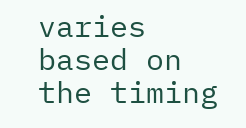varies based on the timing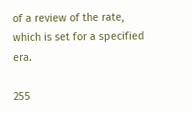of a review of the rate, which is set for a specified era.

255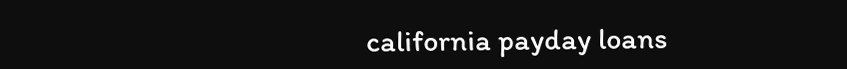california payday loans